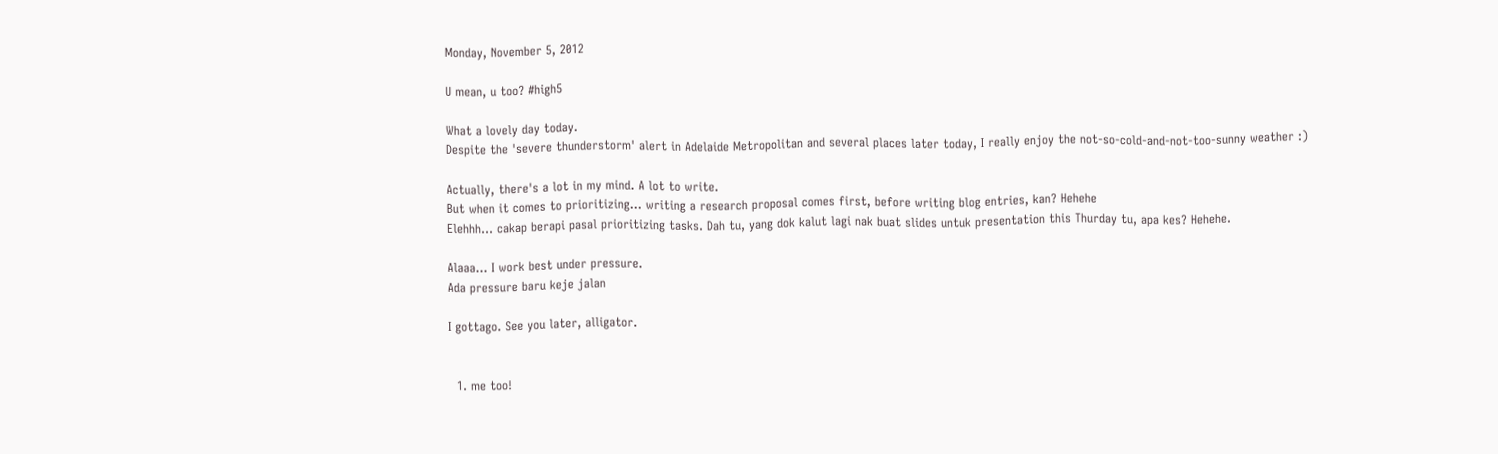Monday, November 5, 2012

U mean, u too? #high5

What a lovely day today.
Despite the 'severe thunderstorm' alert in Adelaide Metropolitan and several places later today, I really enjoy the not-so-cold-and-not-too-sunny weather :)

Actually, there's a lot in my mind. A lot to write.
But when it comes to prioritizing... writing a research proposal comes first, before writing blog entries, kan? Hehehe
Elehhh... cakap berapi pasal prioritizing tasks. Dah tu, yang dok kalut lagi nak buat slides untuk presentation this Thurday tu, apa kes? Hehehe.

Alaaa... I work best under pressure.
Ada pressure baru keje jalan

I gottago. See you later, alligator.


  1. me too!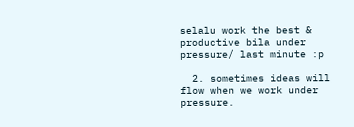selalu work the best & productive bila under pressure/ last minute :p

  2. sometimes ideas will flow when we work under pressure.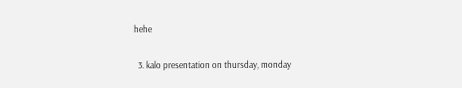hehe

  3. kalo presentation on thursday, monday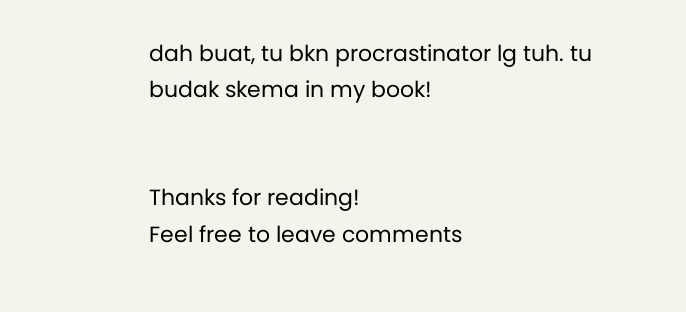dah buat, tu bkn procrastinator lg tuh. tu budak skema in my book!


Thanks for reading!
Feel free to leave comments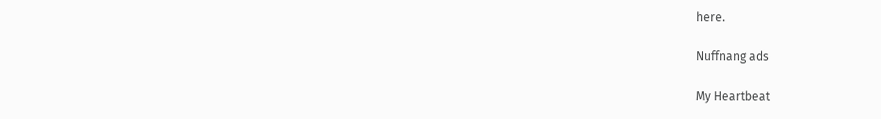here.

Nuffnang ads

My Heartbeat